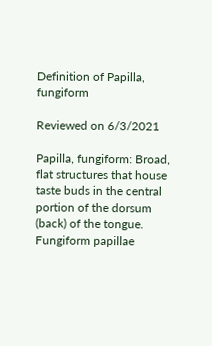Definition of Papilla, fungiform

Reviewed on 6/3/2021

Papilla, fungiform: Broad, flat structures that house taste buds in the central portion of the dorsum (back) of the tongue. Fungiform papillae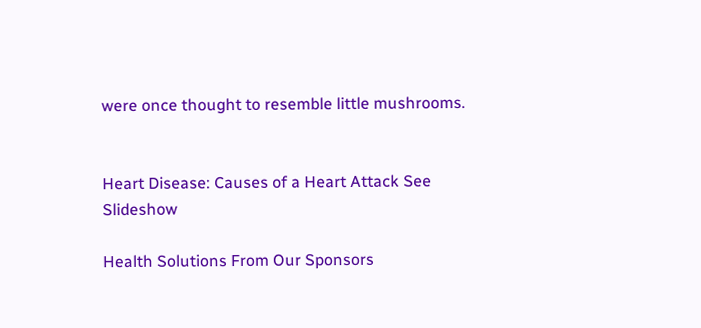were once thought to resemble little mushrooms.


Heart Disease: Causes of a Heart Attack See Slideshow

Health Solutions From Our Sponsors